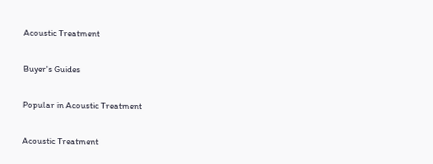Acoustic Treatment

Buyer's Guides

Popular in Acoustic Treatment

Acoustic Treatment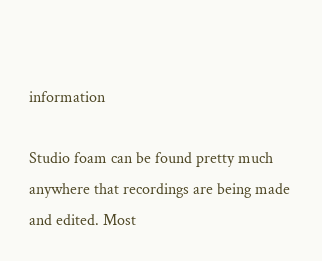information

Studio foam can be found pretty much anywhere that recordings are being made and edited. Most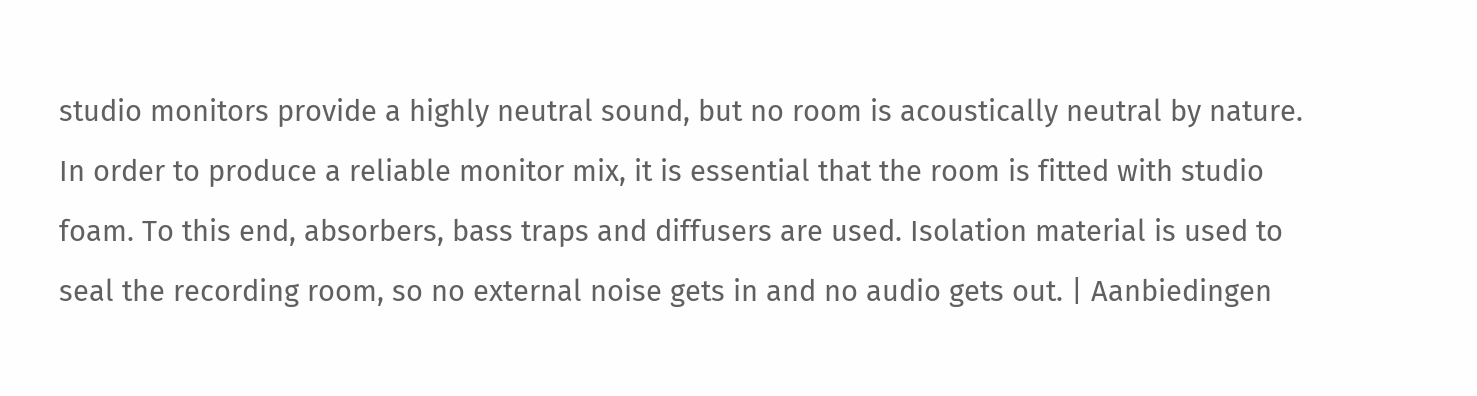studio monitors provide a highly neutral sound, but no room is acoustically neutral by nature. In order to produce a reliable monitor mix, it is essential that the room is fitted with studio foam. To this end, absorbers, bass traps and diffusers are used. Isolation material is used to seal the recording room, so no external noise gets in and no audio gets out. | Aanbiedingen